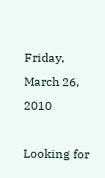Friday, March 26, 2010

Looking for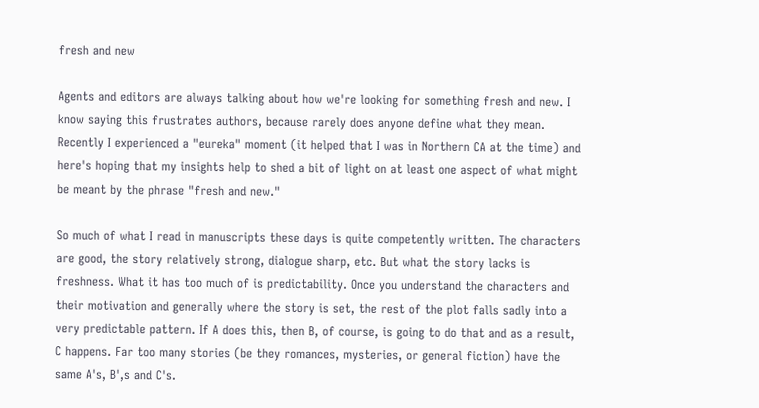fresh and new

Agents and editors are always talking about how we're looking for something fresh and new. I know saying this frustrates authors, because rarely does anyone define what they mean. Recently I experienced a "eureka" moment (it helped that I was in Northern CA at the time) and here's hoping that my insights help to shed a bit of light on at least one aspect of what might be meant by the phrase "fresh and new."

So much of what I read in manuscripts these days is quite competently written. The characters are good, the story relatively strong, dialogue sharp, etc. But what the story lacks is freshness. What it has too much of is predictability. Once you understand the characters and their motivation and generally where the story is set, the rest of the plot falls sadly into a very predictable pattern. If A does this, then B, of course, is going to do that and as a result, C happens. Far too many stories (be they romances, mysteries, or general fiction) have the same A's, B',s and C's.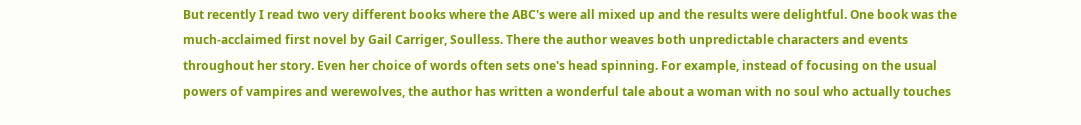But recently I read two very different books where the ABC's were all mixed up and the results were delightful. One book was the much-acclaimed first novel by Gail Carriger, Soulless. There the author weaves both unpredictable characters and events throughout her story. Even her choice of words often sets one's head spinning. For example, instead of focusing on the usual powers of vampires and werewolves, the author has written a wonderful tale about a woman with no soul who actually touches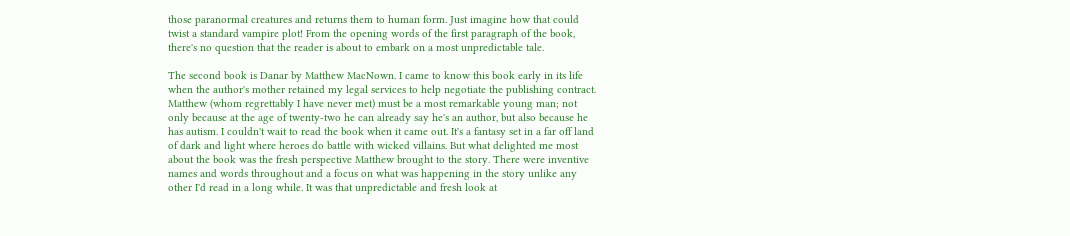those paranormal creatures and returns them to human form. Just imagine how that could twist a standard vampire plot! From the opening words of the first paragraph of the book, there's no question that the reader is about to embark on a most unpredictable tale.

The second book is Danar by Matthew MacNown. I came to know this book early in its life when the author's mother retained my legal services to help negotiate the publishing contract. Matthew (whom regrettably I have never met) must be a most remarkable young man; not only because at the age of twenty-two he can already say he's an author, but also because he has autism. I couldn't wait to read the book when it came out. It's a fantasy set in a far off land of dark and light where heroes do battle with wicked villains. But what delighted me most about the book was the fresh perspective Matthew brought to the story. There were inventive names and words throughout and a focus on what was happening in the story unlike any other I'd read in a long while. It was that unpredictable and fresh look at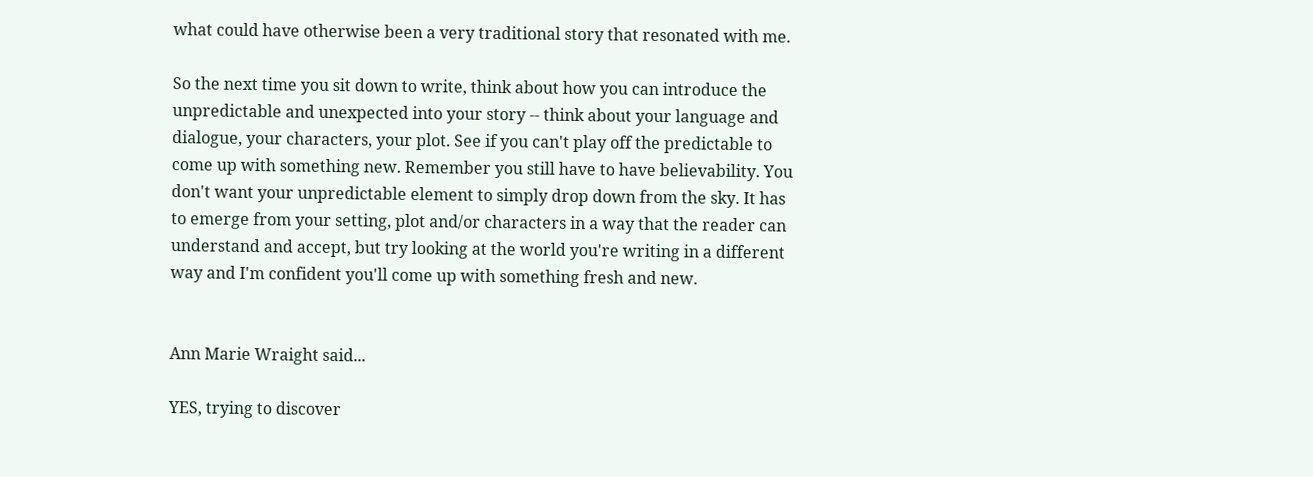what could have otherwise been a very traditional story that resonated with me.

So the next time you sit down to write, think about how you can introduce the unpredictable and unexpected into your story -- think about your language and dialogue, your characters, your plot. See if you can't play off the predictable to come up with something new. Remember you still have to have believability. You don't want your unpredictable element to simply drop down from the sky. It has to emerge from your setting, plot and/or characters in a way that the reader can understand and accept, but try looking at the world you're writing in a different way and I'm confident you'll come up with something fresh and new.


Ann Marie Wraight said...

YES, trying to discover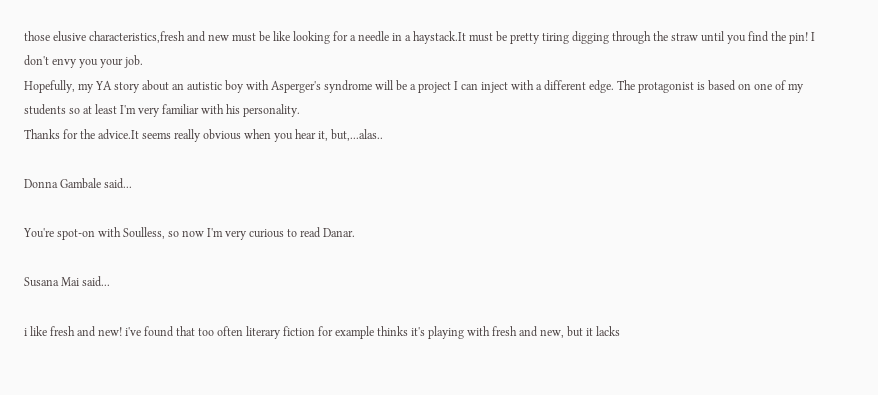those elusive characteristics,fresh and new must be like looking for a needle in a haystack.It must be pretty tiring digging through the straw until you find the pin! I don't envy you your job.
Hopefully, my YA story about an autistic boy with Asperger's syndrome will be a project I can inject with a different edge. The protagonist is based on one of my students so at least I'm very familiar with his personality.
Thanks for the advice.It seems really obvious when you hear it, but,...alas..

Donna Gambale said...

You're spot-on with Soulless, so now I'm very curious to read Danar.

Susana Mai said...

i like fresh and new! i've found that too often literary fiction for example thinks it's playing with fresh and new, but it lacks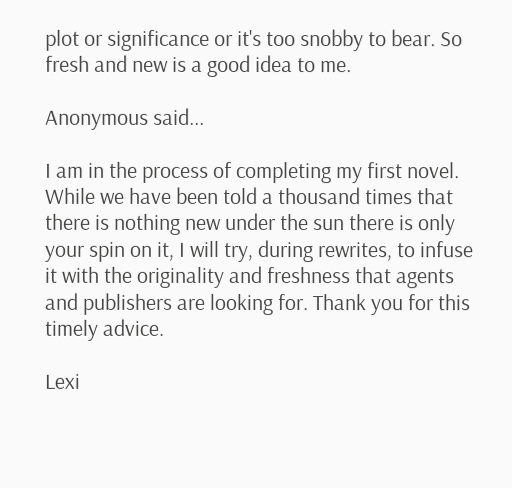plot or significance or it's too snobby to bear. So fresh and new is a good idea to me.

Anonymous said...

I am in the process of completing my first novel. While we have been told a thousand times that there is nothing new under the sun there is only your spin on it, I will try, during rewrites, to infuse it with the originality and freshness that agents and publishers are looking for. Thank you for this timely advice.

Lexi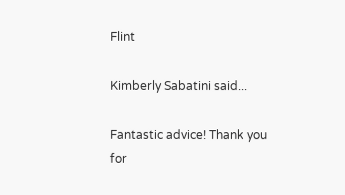Flint

Kimberly Sabatini said...

Fantastic advice! Thank you for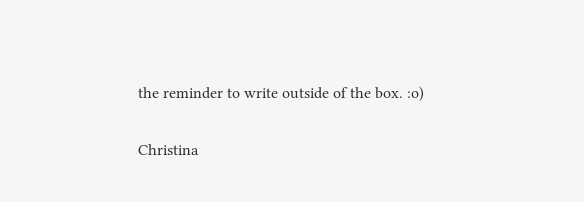the reminder to write outside of the box. :o)

Christina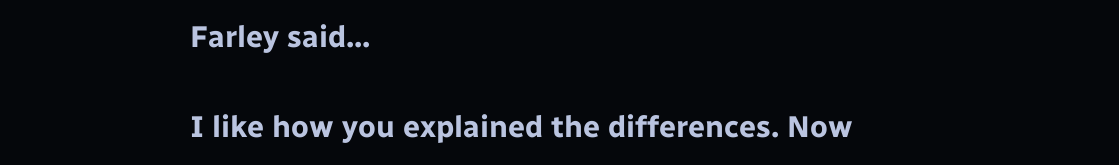Farley said...

I like how you explained the differences. Now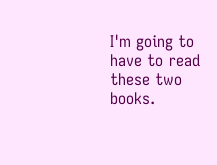I'm going to have to read these two books.